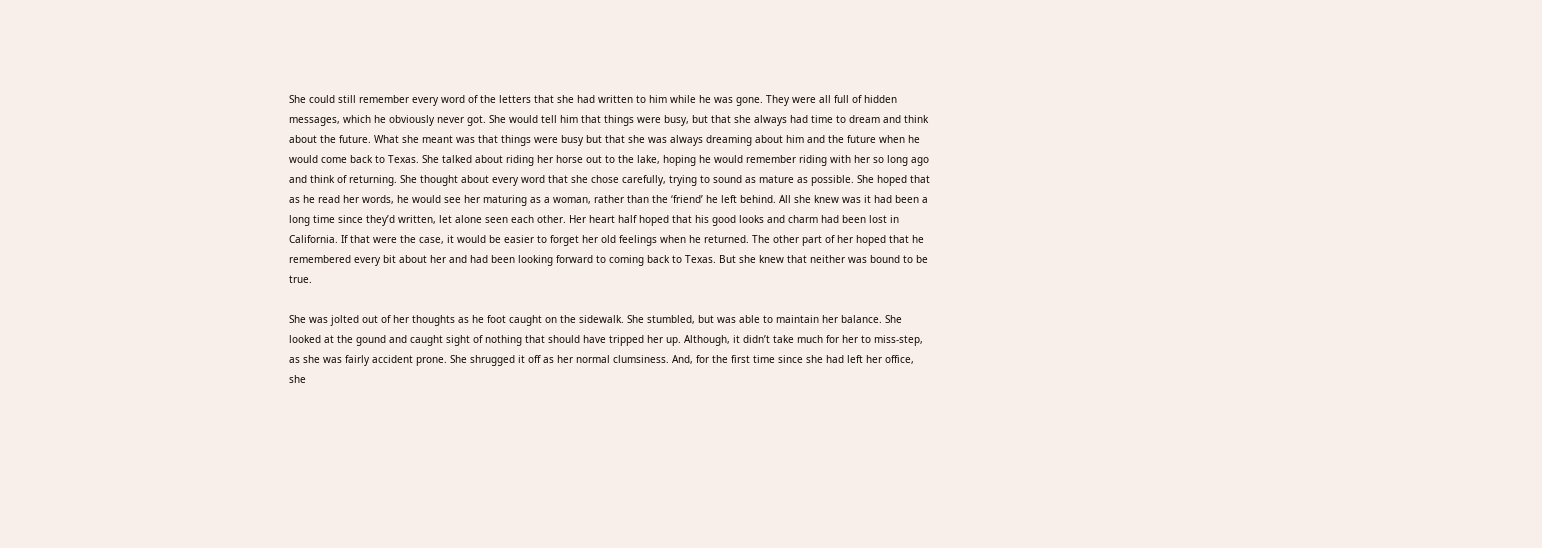She could still remember every word of the letters that she had written to him while he was gone. They were all full of hidden messages, which he obviously never got. She would tell him that things were busy, but that she always had time to dream and think about the future. What she meant was that things were busy but that she was always dreaming about him and the future when he would come back to Texas. She talked about riding her horse out to the lake, hoping he would remember riding with her so long ago and think of returning. She thought about every word that she chose carefully, trying to sound as mature as possible. She hoped that as he read her words, he would see her maturing as a woman, rather than the ‘friend’ he left behind. All she knew was it had been a long time since they’d written, let alone seen each other. Her heart half hoped that his good looks and charm had been lost in California. If that were the case, it would be easier to forget her old feelings when he returned. The other part of her hoped that he remembered every bit about her and had been looking forward to coming back to Texas. But she knew that neither was bound to be true.

She was jolted out of her thoughts as he foot caught on the sidewalk. She stumbled, but was able to maintain her balance. She looked at the gound and caught sight of nothing that should have tripped her up. Although, it didn’t take much for her to miss-step, as she was fairly accident prone. She shrugged it off as her normal clumsiness. And, for the first time since she had left her office, she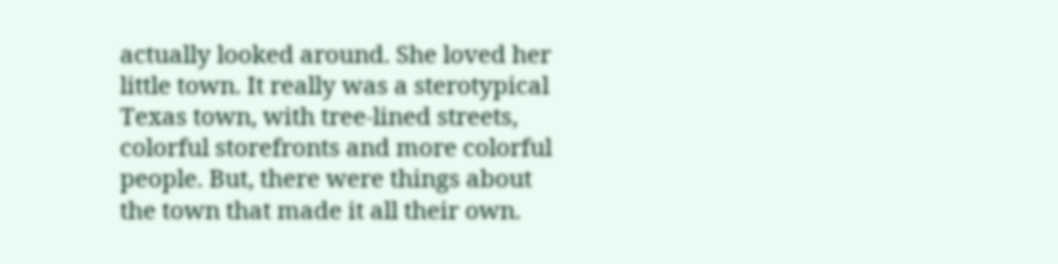actually looked around. She loved her little town. It really was a sterotypical Texas town, with tree-lined streets, colorful storefronts and more colorful people. But, there were things about the town that made it all their own.